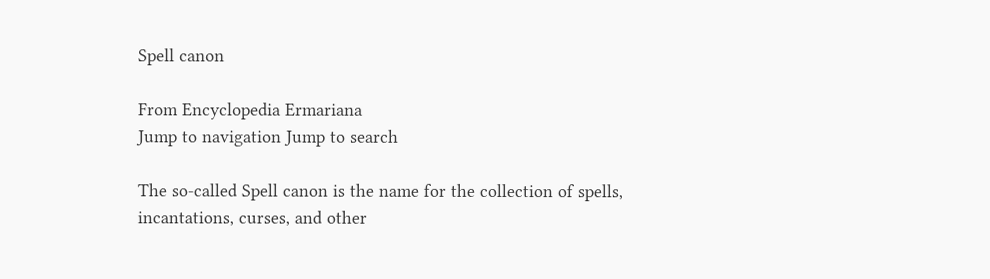Spell canon

From Encyclopedia Ermariana
Jump to navigation Jump to search

The so-called Spell canon is the name for the collection of spells, incantations, curses, and other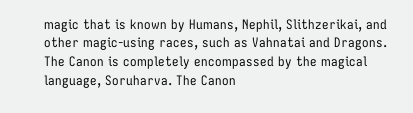magic that is known by Humans, Nephil, Slithzerikai, and other magic-using races, such as Vahnatai and Dragons. The Canon is completely encompassed by the magical language, Soruharva. The Canon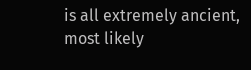is all extremely ancient, most likely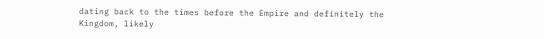dating back to the times before the Empire and definitely the Kingdom, likely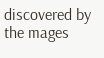discovered by the mages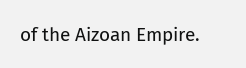of the Aizoan Empire.